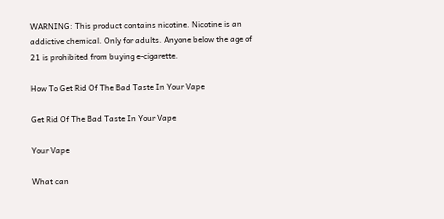WARNING: This product contains nicotine. Nicotine is an addictive chemical. Only for adults. Anyone below the age of 21 is prohibited from buying e-cigarette.

How To Get Rid Of The Bad Taste In Your Vape

Get Rid Of The Bad Taste In Your Vape

Your Vape

What can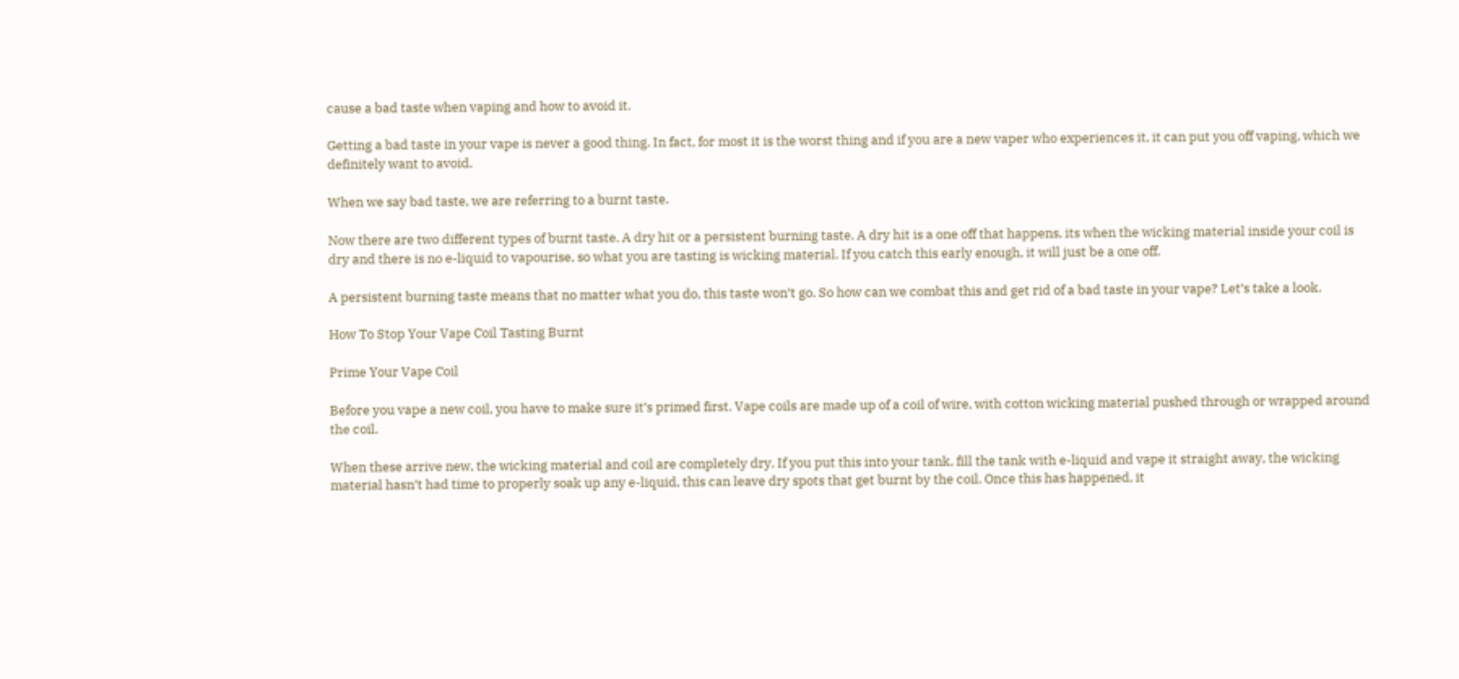cause a bad taste when vaping and how to avoid it.

Getting a bad taste in your vape is never a good thing. In fact, for most it is the worst thing and if you are a new vaper who experiences it, it can put you off vaping, which we definitely want to avoid.

When we say bad taste, we are referring to a burnt taste.

Now there are two different types of burnt taste. A dry hit or a persistent burning taste. A dry hit is a one off that happens, its when the wicking material inside your coil is dry and there is no e-liquid to vapourise, so what you are tasting is wicking material. If you catch this early enough, it will just be a one off.

A persistent burning taste means that no matter what you do, this taste won’t go. So how can we combat this and get rid of a bad taste in your vape? Let’s take a look.

How To Stop Your Vape Coil Tasting Burnt

Prime Your Vape Coil

Before you vape a new coil, you have to make sure it’s primed first. Vape coils are made up of a coil of wire, with cotton wicking material pushed through or wrapped around the coil.

When these arrive new, the wicking material and coil are completely dry. If you put this into your tank, fill the tank with e-liquid and vape it straight away, the wicking material hasn’t had time to properly soak up any e-liquid, this can leave dry spots that get burnt by the coil. Once this has happened, it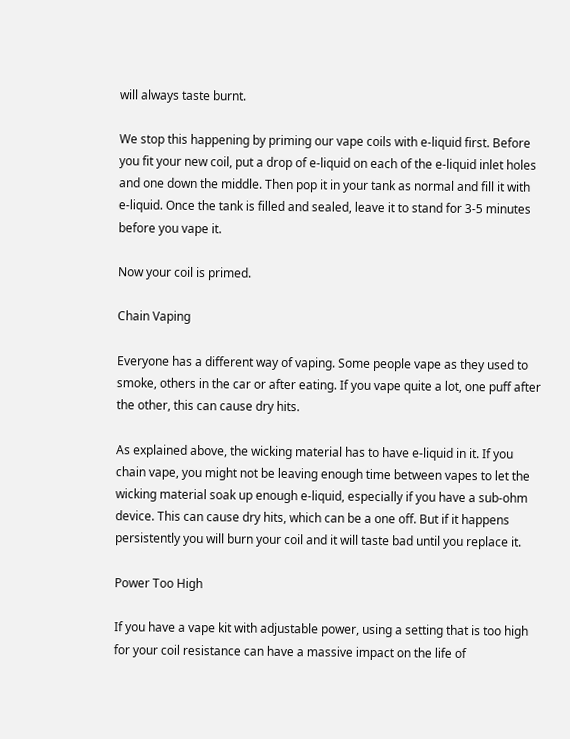will always taste burnt.

We stop this happening by priming our vape coils with e-liquid first. Before you fit your new coil, put a drop of e-liquid on each of the e-liquid inlet holes and one down the middle. Then pop it in your tank as normal and fill it with e-liquid. Once the tank is filled and sealed, leave it to stand for 3-5 minutes before you vape it.

Now your coil is primed.

Chain Vaping

Everyone has a different way of vaping. Some people vape as they used to smoke, others in the car or after eating. If you vape quite a lot, one puff after the other, this can cause dry hits.

As explained above, the wicking material has to have e-liquid in it. If you chain vape, you might not be leaving enough time between vapes to let the wicking material soak up enough e-liquid, especially if you have a sub-ohm device. This can cause dry hits, which can be a one off. But if it happens persistently you will burn your coil and it will taste bad until you replace it.

Power Too High

If you have a vape kit with adjustable power, using a setting that is too high for your coil resistance can have a massive impact on the life of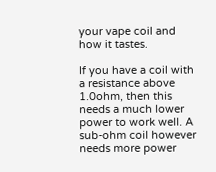your vape coil and how it tastes.

If you have a coil with a resistance above 1.0ohm, then this needs a much lower power to work well. A sub-ohm coil however needs more power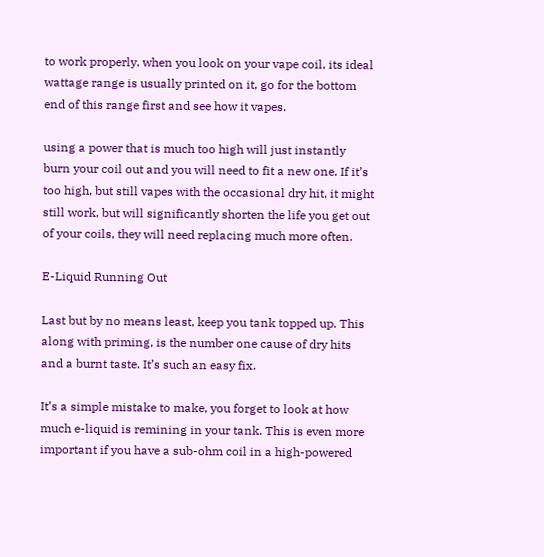to work properly. when you look on your vape coil, its ideal wattage range is usually printed on it, go for the bottom end of this range first and see how it vapes.

using a power that is much too high will just instantly burn your coil out and you will need to fit a new one. If it’s too high, but still vapes with the occasional dry hit, it might still work, but will significantly shorten the life you get out of your coils, they will need replacing much more often.

E-Liquid Running Out

Last but by no means least, keep you tank topped up. This along with priming, is the number one cause of dry hits and a burnt taste. It’s such an easy fix.

It’s a simple mistake to make, you forget to look at how much e-liquid is remining in your tank. This is even more important if you have a sub-ohm coil in a high-powered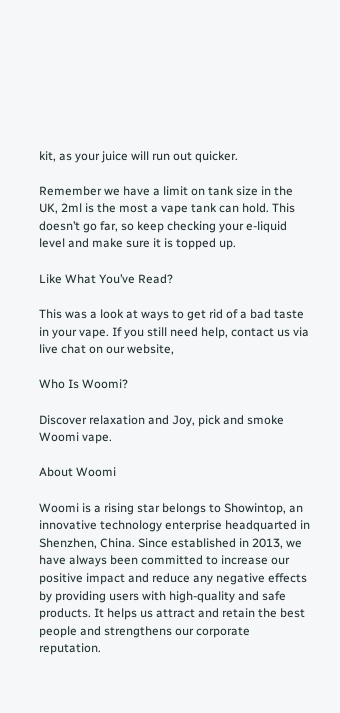kit, as your juice will run out quicker.

Remember we have a limit on tank size in the UK, 2ml is the most a vape tank can hold. This doesn’t go far, so keep checking your e-liquid level and make sure it is topped up.

Like What You’ve Read?

This was a look at ways to get rid of a bad taste in your vape. If you still need help, contact us via live chat on our website,

Who Is Woomi?

Discover relaxation and Joy, pick and smoke Woomi vape.

About Woomi

Woomi is a rising star belongs to Showintop, an innovative technology enterprise headquarted in Shenzhen, China. Since established in 2013, we have always been committed to increase our positive impact and reduce any negative effects by providing users with high-quality and safe products. It helps us attract and retain the best people and strengthens our corporate reputation.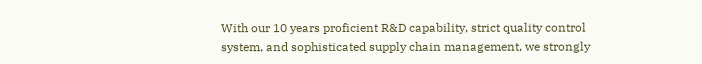With our 10 years proficient R&D capability, strict quality control system, and sophisticated supply chain management, we strongly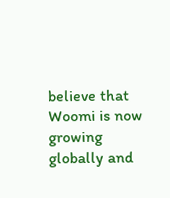believe that Woomi is now growing globally and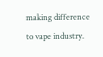making difference to vape industry.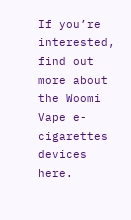If you’re interested, find out more about the Woomi Vape e-cigarettes devices here.